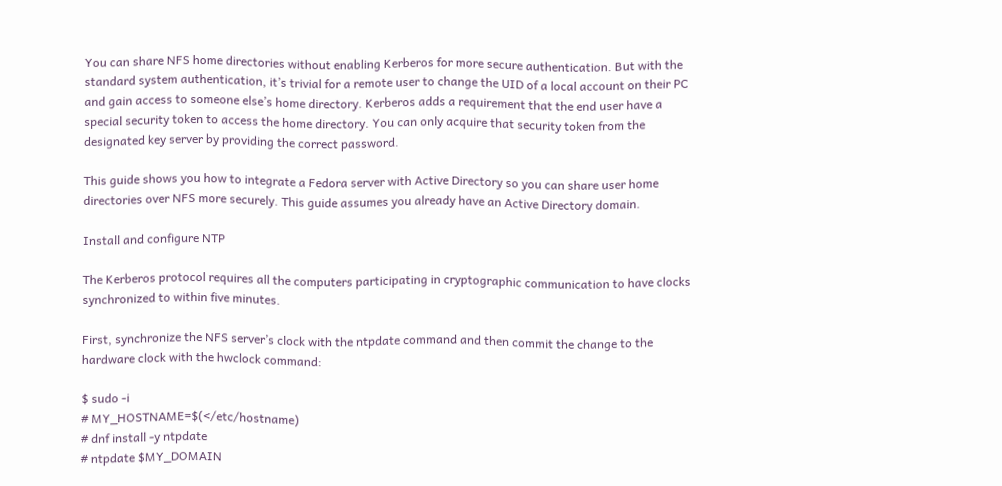You can share NFS home directories without enabling Kerberos for more secure authentication. But with the standard system authentication, it’s trivial for a remote user to change the UID of a local account on their PC and gain access to someone else’s home directory. Kerberos adds a requirement that the end user have a special security token to access the home directory. You can only acquire that security token from the designated key server by providing the correct password.

This guide shows you how to integrate a Fedora server with Active Directory so you can share user home directories over NFS more securely. This guide assumes you already have an Active Directory domain.

Install and configure NTP

The Kerberos protocol requires all the computers participating in cryptographic communication to have clocks synchronized to within five minutes.

First, synchronize the NFS server’s clock with the ntpdate command and then commit the change to the hardware clock with the hwclock command:

$ sudo -i
# MY_HOSTNAME=$(</etc/hostname)
# dnf install -y ntpdate
# ntpdate $MY_DOMAIN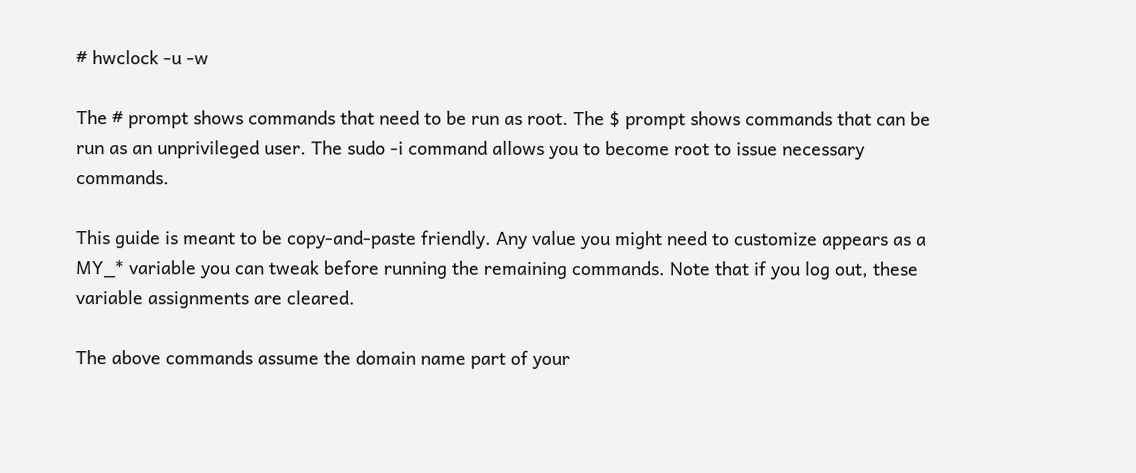# hwclock -u -w

The # prompt shows commands that need to be run as root. The $ prompt shows commands that can be run as an unprivileged user. The sudo -i command allows you to become root to issue necessary commands.

This guide is meant to be copy-and-paste friendly. Any value you might need to customize appears as a MY_* variable you can tweak before running the remaining commands. Note that if you log out, these variable assignments are cleared.

The above commands assume the domain name part of your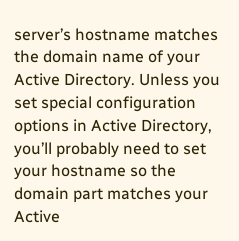server’s hostname matches the domain name of your Active Directory. Unless you set special configuration options in Active Directory, you’ll probably need to set your hostname so the domain part matches your Active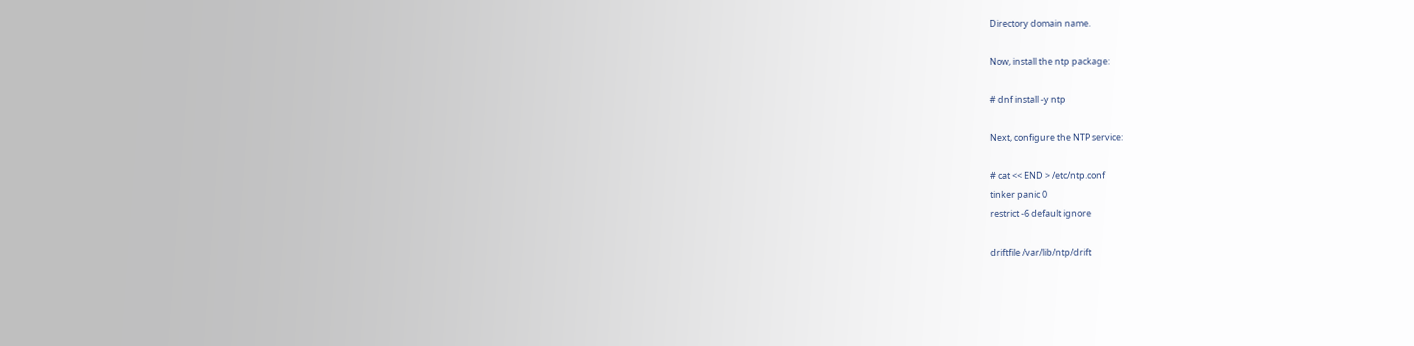Directory domain name.

Now, install the ntp package:

# dnf install -y ntp

Next, configure the NTP service:

# cat << END > /etc/ntp.conf
tinker panic 0
restrict -6 default ignore

driftfile /var/lib/ntp/drift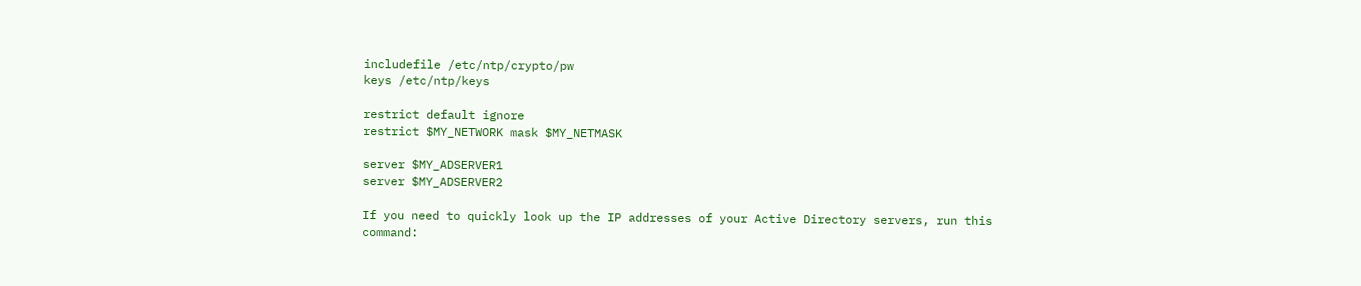includefile /etc/ntp/crypto/pw
keys /etc/ntp/keys

restrict default ignore
restrict $MY_NETWORK mask $MY_NETMASK

server $MY_ADSERVER1
server $MY_ADSERVER2

If you need to quickly look up the IP addresses of your Active Directory servers, run this command: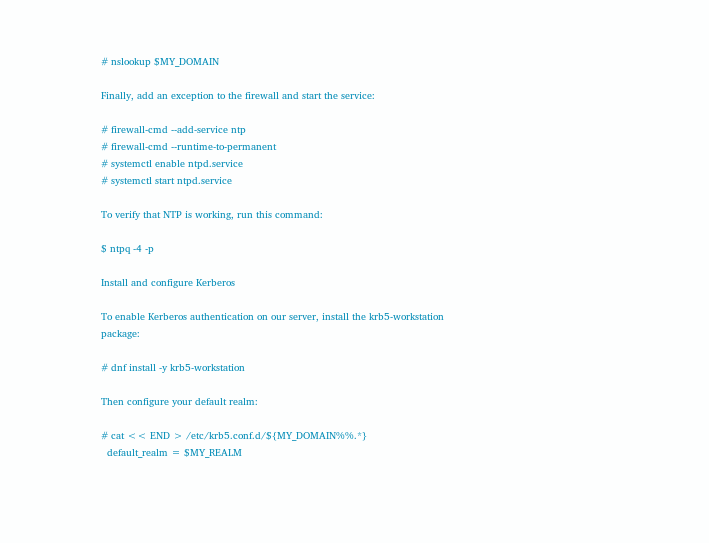# nslookup $MY_DOMAIN

Finally, add an exception to the firewall and start the service:

# firewall-cmd --add-service ntp
# firewall-cmd --runtime-to-permanent
# systemctl enable ntpd.service
# systemctl start ntpd.service

To verify that NTP is working, run this command:

$ ntpq -4 -p

Install and configure Kerberos

To enable Kerberos authentication on our server, install the krb5-workstation package:

# dnf install -y krb5-workstation

Then configure your default realm:

# cat << END > /etc/krb5.conf.d/${MY_DOMAIN%%.*}
  default_realm = $MY_REALM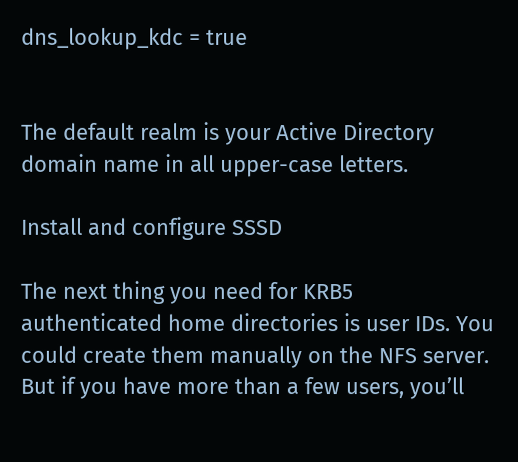dns_lookup_kdc = true


The default realm is your Active Directory domain name in all upper-case letters.

Install and configure SSSD

The next thing you need for KRB5 authenticated home directories is user IDs. You could create them manually on the NFS server. But if you have more than a few users, you’ll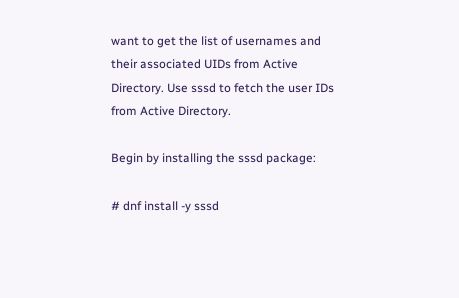want to get the list of usernames and their associated UIDs from Active Directory. Use sssd to fetch the user IDs from Active Directory.

Begin by installing the sssd package:

# dnf install -y sssd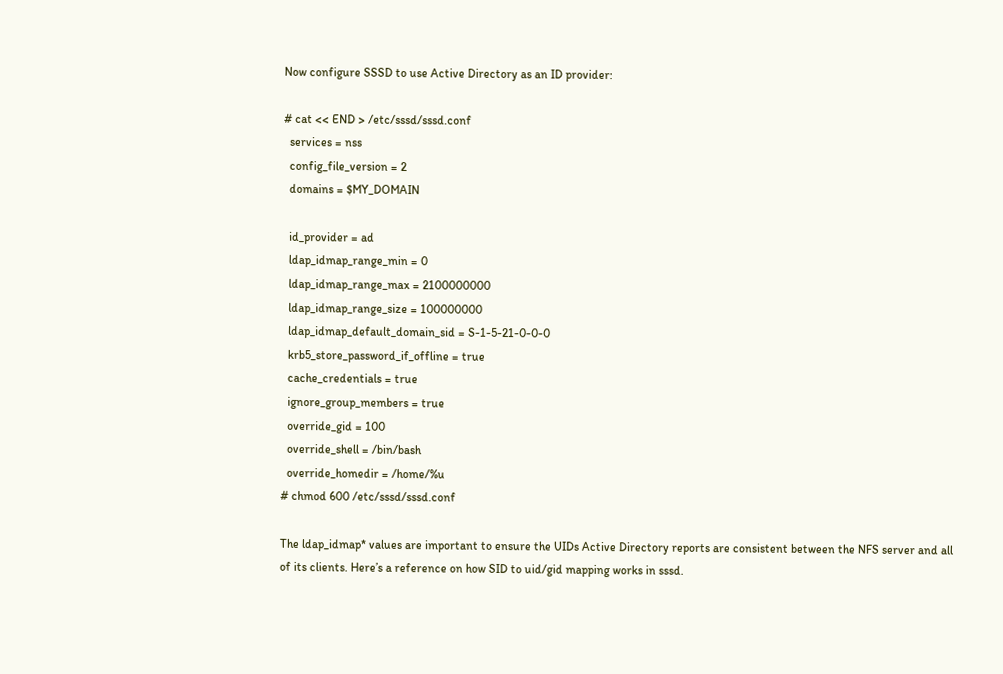Now configure SSSD to use Active Directory as an ID provider:

# cat << END > /etc/sssd/sssd.conf
  services = nss
  config_file_version = 2
  domains = $MY_DOMAIN

  id_provider = ad
  ldap_idmap_range_min = 0
  ldap_idmap_range_max = 2100000000
  ldap_idmap_range_size = 100000000
  ldap_idmap_default_domain_sid = S-1-5-21-0-0-0
  krb5_store_password_if_offline = true
  cache_credentials = true
  ignore_group_members = true
  override_gid = 100
  override_shell = /bin/bash
  override_homedir = /home/%u
# chmod 600 /etc/sssd/sssd.conf

The ldap_idmap* values are important to ensure the UIDs Active Directory reports are consistent between the NFS server and all of its clients. Here’s a reference on how SID to uid/gid mapping works in sssd.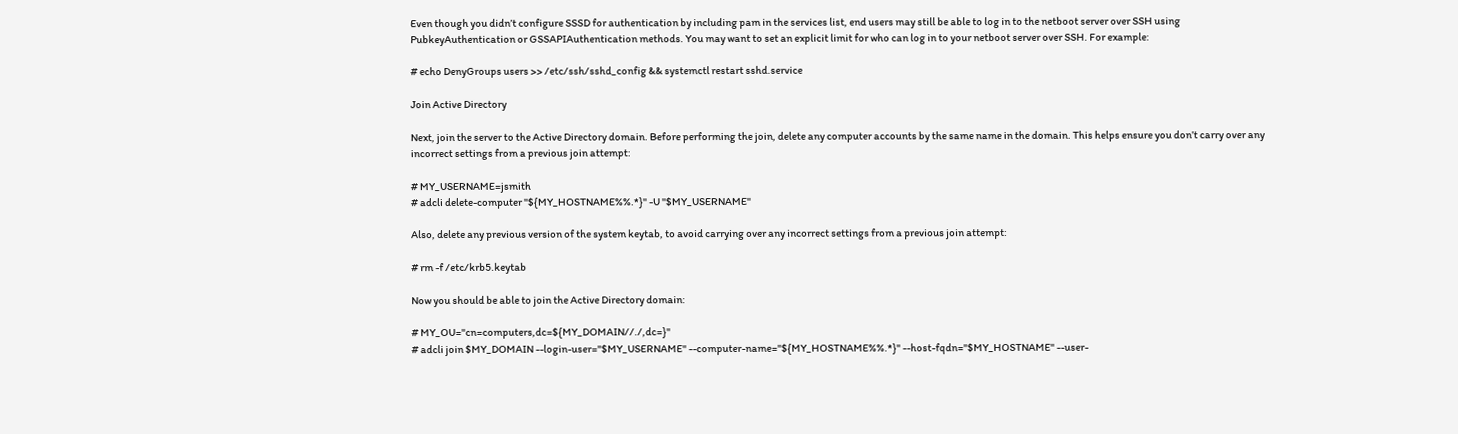Even though you didn’t configure SSSD for authentication by including pam in the services list, end users may still be able to log in to the netboot server over SSH using PubkeyAuthentication or GSSAPIAuthentication methods. You may want to set an explicit limit for who can log in to your netboot server over SSH. For example:

# echo DenyGroups users >> /etc/ssh/sshd_config && systemctl restart sshd.service

Join Active Directory

Next, join the server to the Active Directory domain. Before performing the join, delete any computer accounts by the same name in the domain. This helps ensure you don’t carry over any incorrect settings from a previous join attempt:

# MY_USERNAME=jsmith
# adcli delete-computer "${MY_HOSTNAME%%.*}" -U "$MY_USERNAME"

Also, delete any previous version of the system keytab, to avoid carrying over any incorrect settings from a previous join attempt:

# rm -f /etc/krb5.keytab

Now you should be able to join the Active Directory domain:

# MY_OU="cn=computers,dc=${MY_DOMAIN//./,dc=}"
# adcli join $MY_DOMAIN --login-user="$MY_USERNAME" --computer-name="${MY_HOSTNAME%%.*}" --host-fqdn="$MY_HOSTNAME" --user-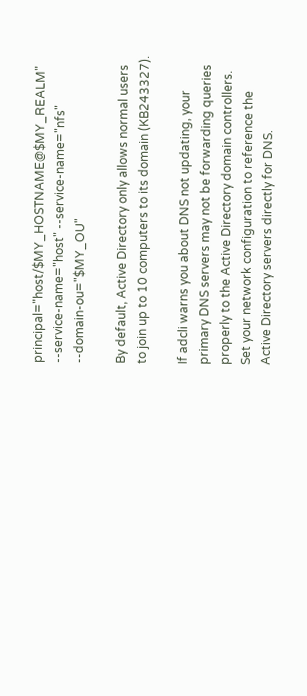principal="host/$MY_HOSTNAME@$MY_REALM" --service-name="host" --service-name="nfs" --domain-ou="$MY_OU"

By default, Active Directory only allows normal users to join up to 10 computers to its domain (KB243327).

If adcli warns you about DNS not updating, your primary DNS servers may not be forwarding queries properly to the Active Directory domain controllers. Set your network configuration to reference the Active Directory servers directly for DNS.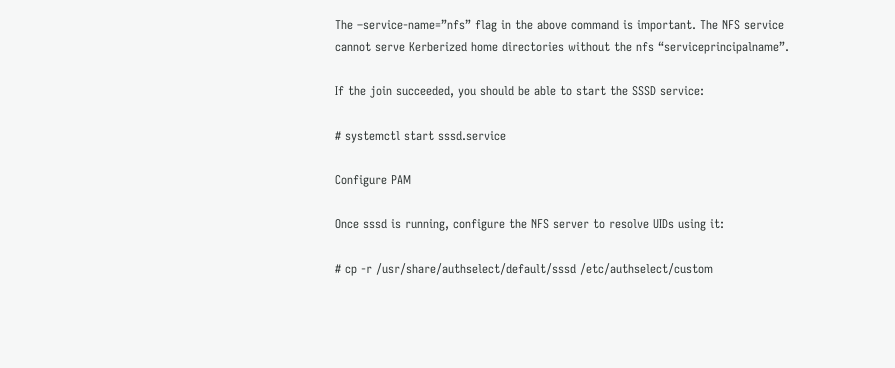The –service-name=”nfs” flag in the above command is important. The NFS service cannot serve Kerberized home directories without the nfs “serviceprincipalname”.

If the join succeeded, you should be able to start the SSSD service:

# systemctl start sssd.service

Configure PAM

Once sssd is running, configure the NFS server to resolve UIDs using it:

# cp -r /usr/share/authselect/default/sssd /etc/authselect/custom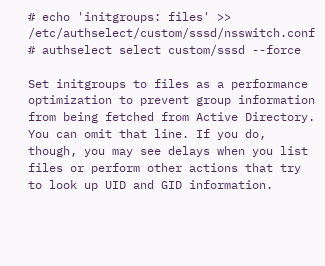# echo 'initgroups: files' >> /etc/authselect/custom/sssd/nsswitch.conf
# authselect select custom/sssd --force

Set initgroups to files as a performance optimization to prevent group information from being fetched from Active Directory. You can omit that line. If you do, though, you may see delays when you list files or perform other actions that try to look up UID and GID information.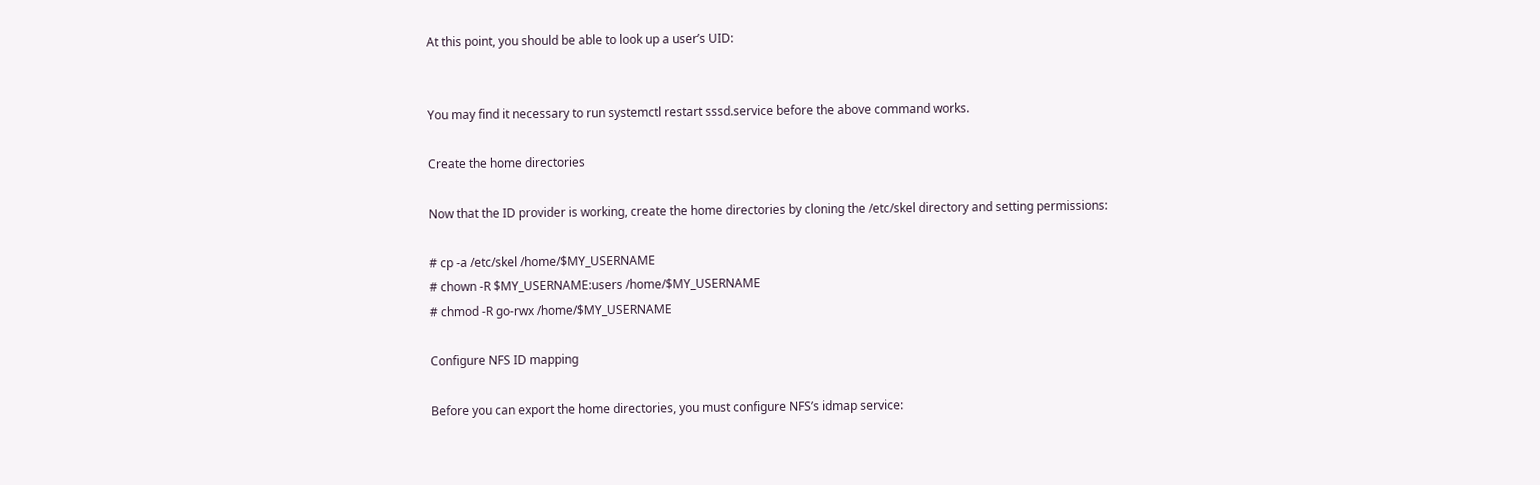At this point, you should be able to look up a user’s UID:


You may find it necessary to run systemctl restart sssd.service before the above command works.

Create the home directories

Now that the ID provider is working, create the home directories by cloning the /etc/skel directory and setting permissions:

# cp -a /etc/skel /home/$MY_USERNAME
# chown -R $MY_USERNAME:users /home/$MY_USERNAME
# chmod -R go-rwx /home/$MY_USERNAME

Configure NFS ID mapping

Before you can export the home directories, you must configure NFS’s idmap service: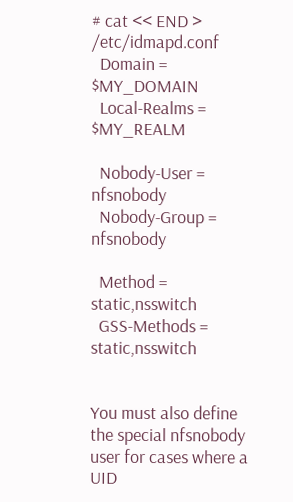# cat << END > /etc/idmapd.conf
  Domain = $MY_DOMAIN
  Local-Realms = $MY_REALM

  Nobody-User = nfsnobody
  Nobody-Group = nfsnobody

  Method = static,nsswitch
  GSS-Methods = static,nsswitch


You must also define the special nfsnobody user for cases where a UID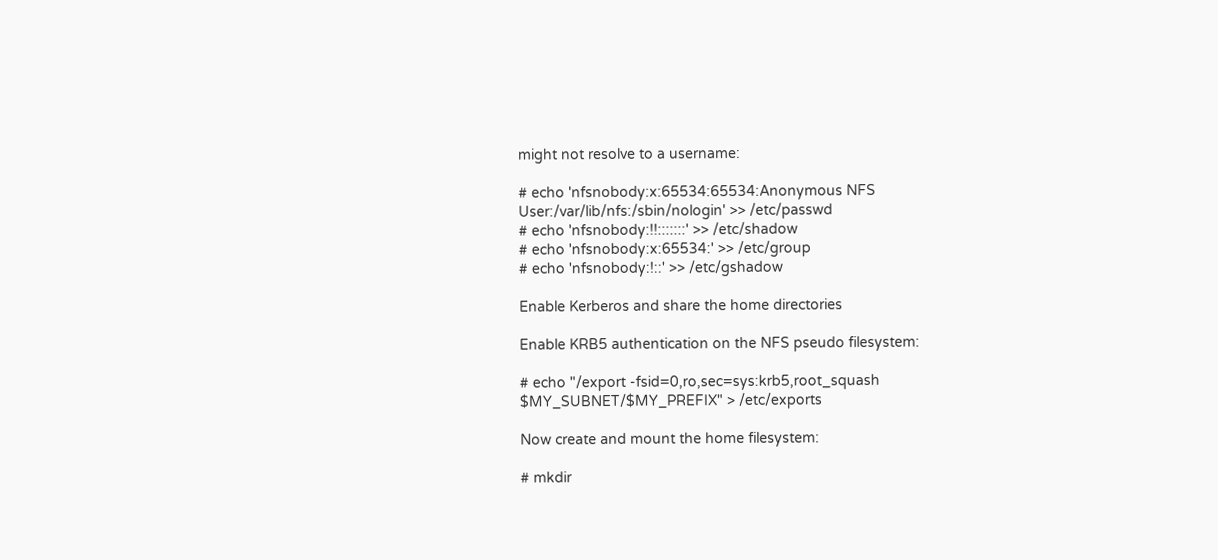might not resolve to a username:

# echo 'nfsnobody:x:65534:65534:Anonymous NFS User:/var/lib/nfs:/sbin/nologin' >> /etc/passwd
# echo 'nfsnobody:!!:::::::' >> /etc/shadow
# echo 'nfsnobody:x:65534:' >> /etc/group
# echo 'nfsnobody:!::' >> /etc/gshadow

Enable Kerberos and share the home directories

Enable KRB5 authentication on the NFS pseudo filesystem:

# echo "/export -fsid=0,ro,sec=sys:krb5,root_squash $MY_SUBNET/$MY_PREFIX" > /etc/exports

Now create and mount the home filesystem:

# mkdir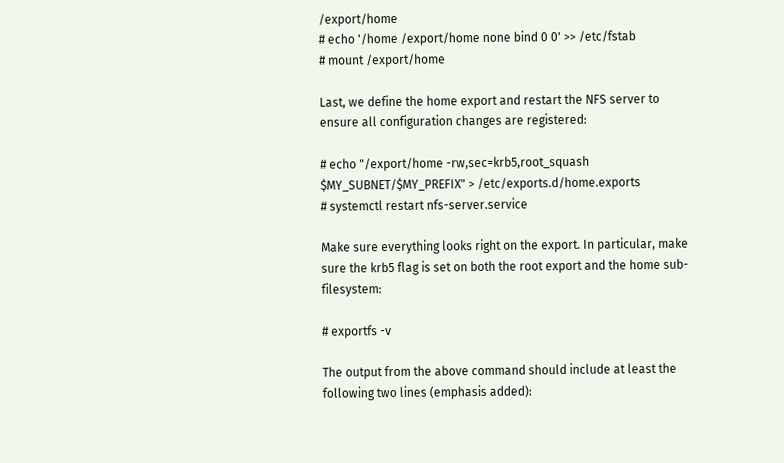/export/home
# echo '/home /export/home none bind 0 0' >> /etc/fstab
# mount /export/home

Last, we define the home export and restart the NFS server to ensure all configuration changes are registered:

# echo "/export/home -rw,sec=krb5,root_squash $MY_SUBNET/$MY_PREFIX" > /etc/exports.d/home.exports
# systemctl restart nfs-server.service

Make sure everything looks right on the export. In particular, make sure the krb5 flag is set on both the root export and the home sub-filesystem:

# exportfs -v

The output from the above command should include at least the following two lines (emphasis added):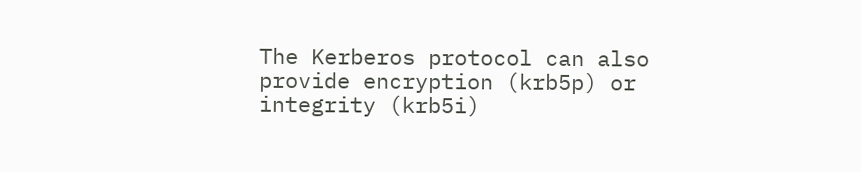The Kerberos protocol can also provide encryption (krb5p) or integrity (krb5i)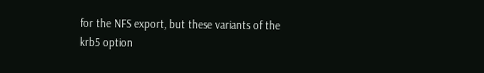for the NFS export, but these variants of the krb5 option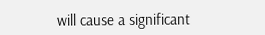will cause a significant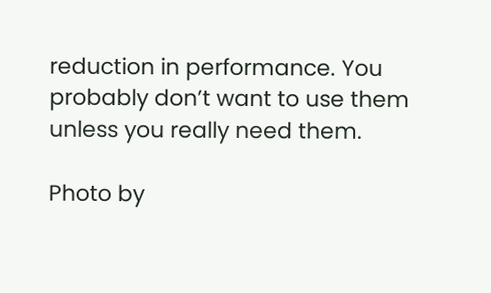reduction in performance. You probably don’t want to use them unless you really need them.

Photo by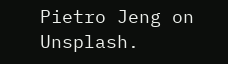Pietro Jeng on Unsplash.